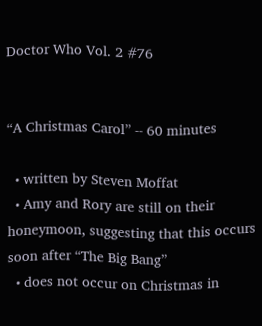Doctor Who Vol. 2 #76


“A Christmas Carol” -- 60 minutes

  • written by Steven Moffat
  • Amy and Rory are still on their honeymoon, suggesting that this occurs soon after “The Big Bang”
  • does not occur on Christmas in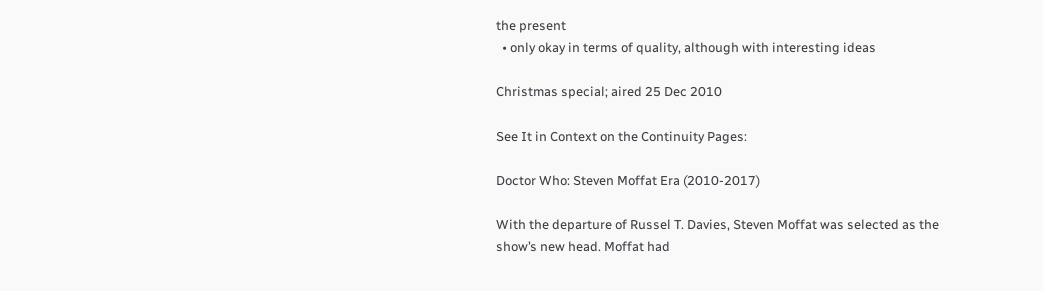the present
  • only okay in terms of quality, although with interesting ideas

Christmas special; aired 25 Dec 2010

See It in Context on the Continuity Pages:

Doctor Who: Steven Moffat Era (2010-2017)

With the departure of Russel T. Davies, Steven Moffat was selected as the show’s new head. Moffat had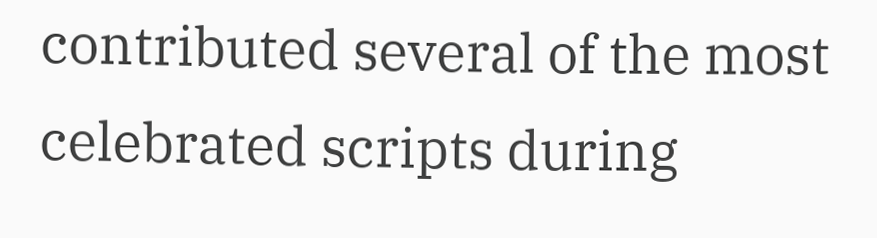contributed several of the most celebrated scripts during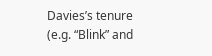Davies’s tenure (e.g. “Blink” and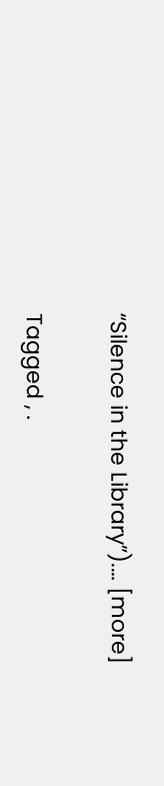“Silence in the Library”).… [more]

Tagged , .